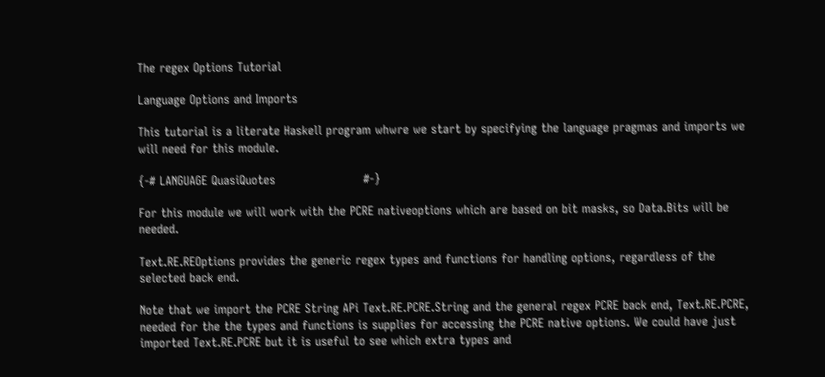The regex Options Tutorial

Language Options and Imports

This tutorial is a literate Haskell program whwre we start by specifying the language pragmas and imports we will need for this module.

{-# LANGUAGE QuasiQuotes                      #-}

For this module we will work with the PCRE nativeoptions which are based on bit masks, so Data.Bits will be needed.

Text.RE.REOptions provides the generic regex types and functions for handling options, regardless of the selected back end.

Note that we import the PCRE String APi Text.RE.PCRE.String and the general regex PCRE back end, Text.RE.PCRE, needed for the the types and functions is supplies for accessing the PCRE native options. We could have just imported Text.RE.PCRE but it is useful to see which extra types and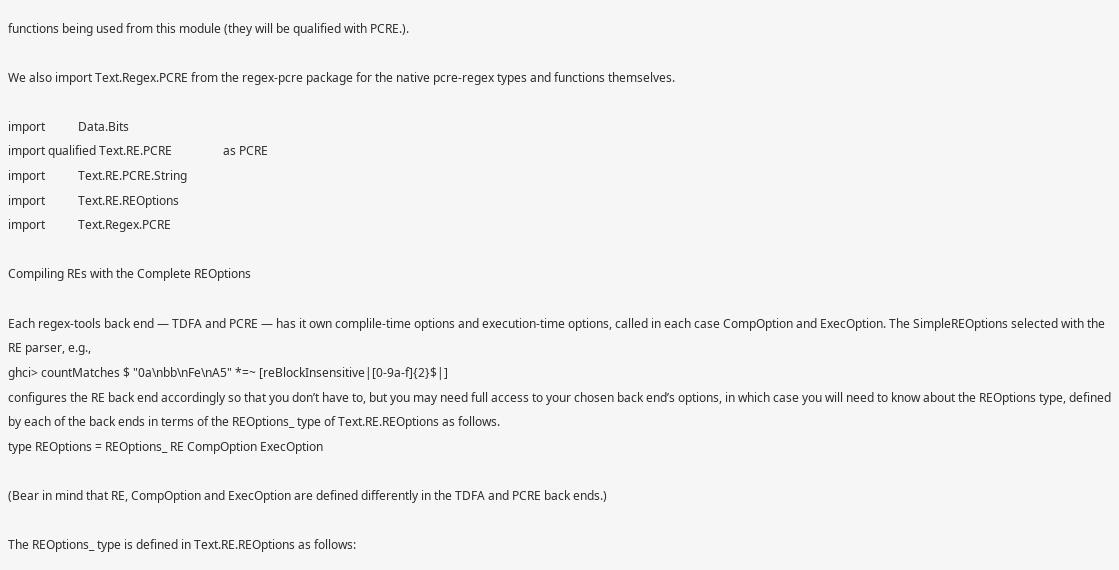functions being used from this module (they will be qualified with PCRE.).

We also import Text.Regex.PCRE from the regex-pcre package for the native pcre-regex types and functions themselves.

import           Data.Bits
import qualified Text.RE.PCRE                 as PCRE
import           Text.RE.PCRE.String
import           Text.RE.REOptions
import           Text.Regex.PCRE

Compiling REs with the Complete REOptions

Each regex-tools back end — TDFA and PCRE — has it own complile-time options and execution-time options, called in each case CompOption and ExecOption. The SimpleREOptions selected with the RE parser, e.g.,
ghci> countMatches $ "0a\nbb\nFe\nA5" *=~ [reBlockInsensitive|[0-9a-f]{2}$|]
configures the RE back end accordingly so that you don’t have to, but you may need full access to your chosen back end’s options, in which case you will need to know about the REOptions type, defined by each of the back ends in terms of the REOptions_ type of Text.RE.REOptions as follows.
type REOptions = REOptions_ RE CompOption ExecOption

(Bear in mind that RE, CompOption and ExecOption are defined differently in the TDFA and PCRE back ends.)

The REOptions_ type is defined in Text.RE.REOptions as follows: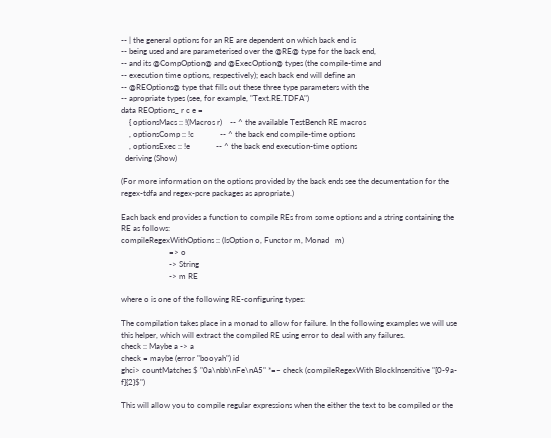-- | the general options for an RE are dependent on which back end is
-- being used and are parameterised over the @RE@ type for the back end,
-- and its @CompOption@ and @ExecOption@ types (the compile-time and
-- execution time options, respectively); each back end will define an
-- @REOptions@ type that fills out these three type parameters with the
-- apropriate types (see, for example, "Text.RE.TDFA")
data REOptions_ r c e =
    { optionsMacs :: !(Macros r)    -- ^ the available TestBench RE macros
    , optionsComp :: !c             -- ^ the back end compile-time options
    , optionsExec :: !e             -- ^ the back end execution-time options
  deriving (Show)

(For more information on the options provided by the back ends see the decumentation for the regex-tdfa and regex-pcre packages as apropriate.)

Each back end provides a function to compile REs from some options and a string containing the RE as follows:
compileRegexWithOptions :: (IsOption o, Functor m, Monad   m)
                        => o
                        -> String
                        -> m RE

where o is one of the following RE-configuring types:

The compilation takes place in a monad to allow for failure. In the following examples we will use this helper, which will extract the compiled RE using error to deal with any failures.
check :: Maybe a -> a
check = maybe (error "booyah") id
ghci> countMatches $ "0a\nbb\nFe\nA5" *=~ check (compileRegexWith BlockInsensitive "[0-9a-f]{2}$")

This will allow you to compile regular expressions when the either the text to be compiled or the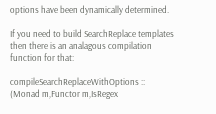options have been dynamically determined.

If you need to build SearchReplace templates then there is an analagous compilation function for that:

compileSearchReplaceWithOptions :: (Monad m,Functor m,IsRegex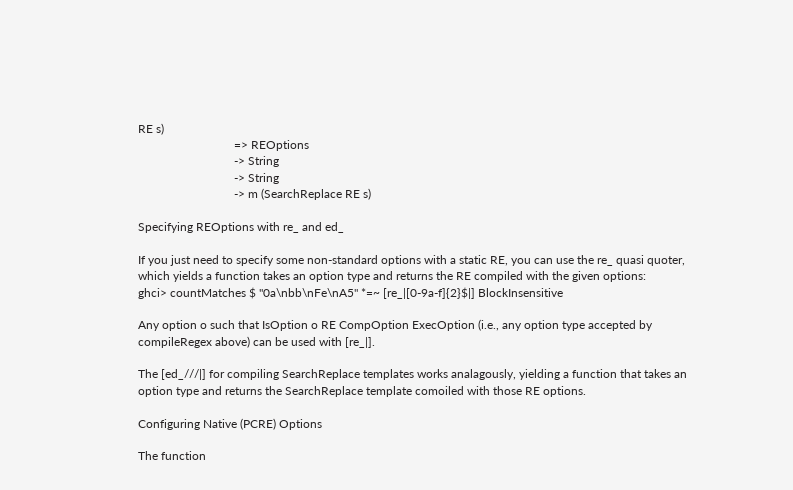RE s)
                                => REOptions
                                -> String
                                -> String
                                -> m (SearchReplace RE s)

Specifying REOptions with re_ and ed_

If you just need to specify some non-standard options with a static RE, you can use the re_ quasi quoter, which yields a function takes an option type and returns the RE compiled with the given options:
ghci> countMatches $ "0a\nbb\nFe\nA5" *=~ [re_|[0-9a-f]{2}$|] BlockInsensitive

Any option o such that IsOption o RE CompOption ExecOption (i.e., any option type accepted by compileRegex above) can be used with [re_|].

The [ed_///|] for compiling SearchReplace templates works analagously, yielding a function that takes an option type and returns the SearchReplace template comoiled with those RE options.

Configuring Native (PCRE) Options

The function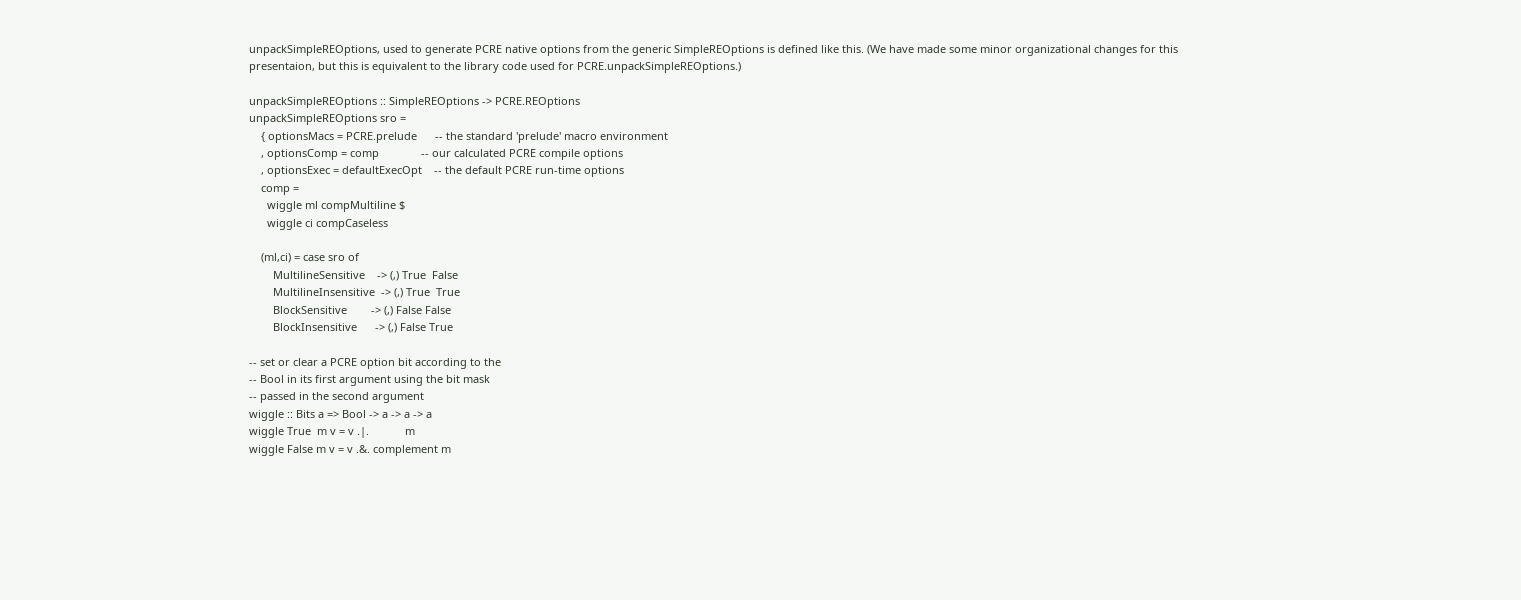unpackSimpleREOptions, used to generate PCRE native options from the generic SimpleREOptions is defined like this. (We have made some minor organizational changes for this presentaion, but this is equivalent to the library code used for PCRE.unpackSimpleREOptions.)

unpackSimpleREOptions :: SimpleREOptions -> PCRE.REOptions
unpackSimpleREOptions sro =
    { optionsMacs = PCRE.prelude      -- the standard 'prelude' macro environment
    , optionsComp = comp              -- our calculated PCRE compile options
    , optionsExec = defaultExecOpt    -- the default PCRE run-time options
    comp =
      wiggle ml compMultiline $
      wiggle ci compCaseless

    (ml,ci) = case sro of
        MultilineSensitive    -> (,) True  False
        MultilineInsensitive  -> (,) True  True
        BlockSensitive        -> (,) False False
        BlockInsensitive      -> (,) False True

-- set or clear a PCRE option bit according to the
-- Bool in its first argument using the bit mask
-- passed in the second argument
wiggle :: Bits a => Bool -> a -> a -> a
wiggle True  m v = v .|.            m
wiggle False m v = v .&. complement m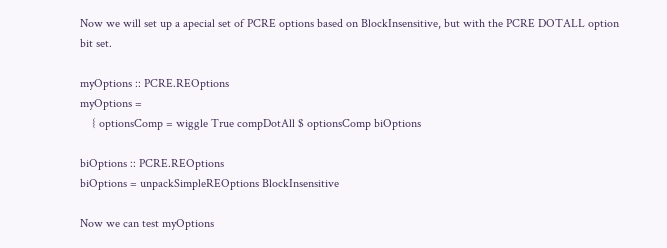Now we will set up a apecial set of PCRE options based on BlockInsensitive, but with the PCRE DOTALL option bit set.

myOptions :: PCRE.REOptions
myOptions =
    { optionsComp = wiggle True compDotAll $ optionsComp biOptions

biOptions :: PCRE.REOptions
biOptions = unpackSimpleREOptions BlockInsensitive

Now we can test myOptions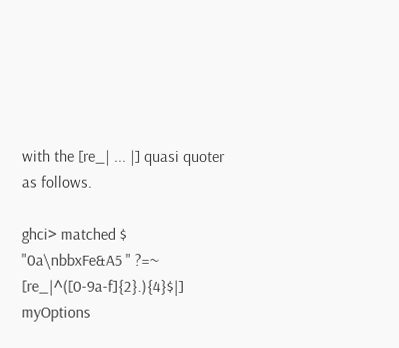with the [re_| ... |] quasi quoter as follows.

ghci> matched $ "0a\nbbxFe&A5 " ?=~ [re_|^([0-9a-f]{2}.){4}$|] myOptions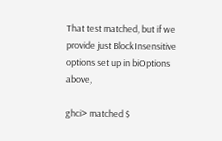That test matched, but if we provide just BlockInsensitive options set up in biOptions above,

ghci> matched $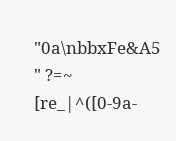"0a\nbbxFe&A5 " ?=~ [re_|^([0-9a-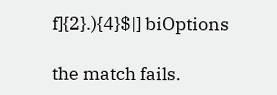f]{2}.){4}$|] biOptions

the match fails.